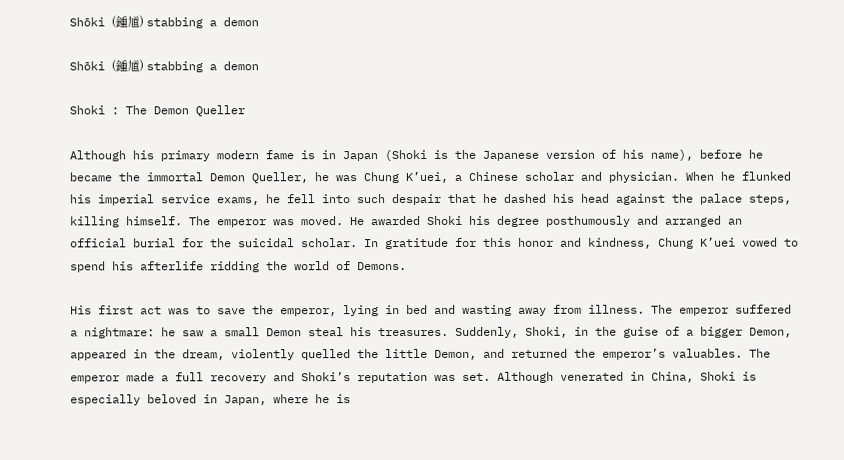Shōki (鍾馗) stabbing a demon

Shōki (鍾馗) stabbing a demon

Shoki : The Demon Queller

Although his primary modern fame is in Japan (Shoki is the Japanese version of his name), before he became the immortal Demon Queller, he was Chung K’uei, a Chinese scholar and physician. When he flunked his imperial service exams, he fell into such despair that he dashed his head against the palace steps, killing himself. The emperor was moved. He awarded Shoki his degree posthumously and arranged an official burial for the suicidal scholar. In gratitude for this honor and kindness, Chung K’uei vowed to spend his afterlife ridding the world of Demons.

His first act was to save the emperor, lying in bed and wasting away from illness. The emperor suffered a nightmare: he saw a small Demon steal his treasures. Suddenly, Shoki, in the guise of a bigger Demon, appeared in the dream, violently quelled the little Demon, and returned the emperor’s valuables. The emperor made a full recovery and Shoki’s reputation was set. Although venerated in China, Shoki is especially beloved in Japan, where he is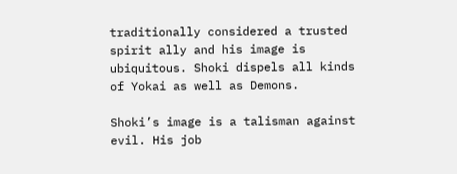traditionally considered a trusted spirit ally and his image is ubiquitous. Shoki dispels all kinds of Yokai as well as Demons.

Shoki’s image is a talisman against evil. His job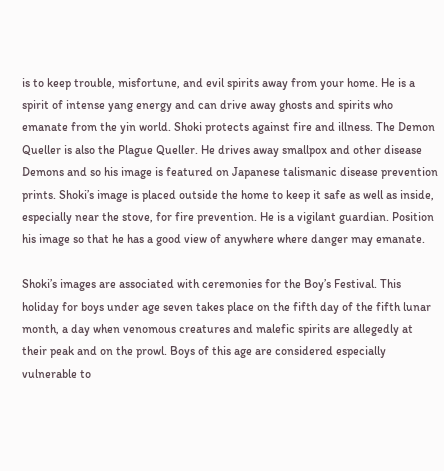is to keep trouble, misfortune, and evil spirits away from your home. He is a spirit of intense yang energy and can drive away ghosts and spirits who emanate from the yin world. Shoki protects against fire and illness. The Demon Queller is also the Plague Queller. He drives away smallpox and other disease Demons and so his image is featured on Japanese talismanic disease prevention prints. Shoki’s image is placed outside the home to keep it safe as well as inside, especially near the stove, for fire prevention. He is a vigilant guardian. Position his image so that he has a good view of anywhere where danger may emanate.

Shoki’s images are associated with ceremonies for the Boy’s Festival. This holiday for boys under age seven takes place on the fifth day of the fifth lunar month, a day when venomous creatures and malefic spirits are allegedly at their peak and on the prowl. Boys of this age are considered especially vulnerable to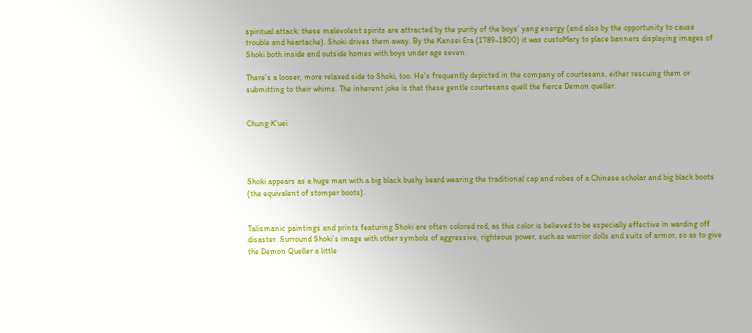spiritual attack: these malevolent spirits are attracted by the purity of the boys’ yang energy (and also by the opportunity to cause trouble and heartache). Shoki drives them away. By the Kansei Era (1789–1800) it was custoMary to place banners displaying images of Shoki both inside and outside homes with boys under age seven.

There’s a looser, more relaxed side to Shoki, too. He’s frequently depicted in the company of courtesans, either rescuing them or submitting to their whims. The inherent joke is that these gentle courtesans quell the fierce Demon queller.


Chung K’uei




Shoki appears as a huge man with a big black bushy beard wearing the traditional cap and robes of a Chinese scholar and big black boots (the equivalent of stomper boots).


Talismanic paintings and prints featuring Shoki are often colored red, as this color is believed to be especially effective in warding off disaster. Surround Shoki’s image with other symbols of aggressive, righteous power, such as warrior dolls and suits of armor, so as to give the Demon Queller a little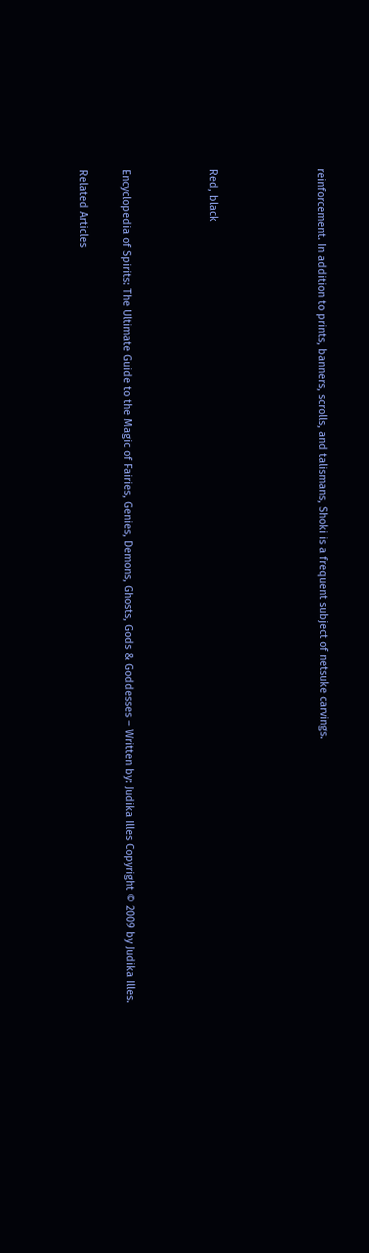reinforcement. In addition to prints, banners, scrolls, and talismans, Shoki is a frequent subject of netsuke carvings.




Red, black



Encyclopedia of Spirits: The Ultimate Guide to the Magic of Fairies, Genies, Demons, Ghosts, Gods & Goddesses – Written by: Judika Illes Copyright © 2009 by Judika Illes.

Related Articles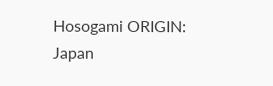Hosogami ORIGIN: Japan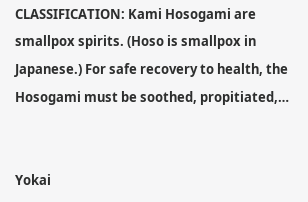CLASSIFICATION: Kami Hosogami are smallpox spirits. (Hoso is smallpox in Japanese.) For safe recovery to health, the Hosogami must be soothed, propitiated,…


Yokai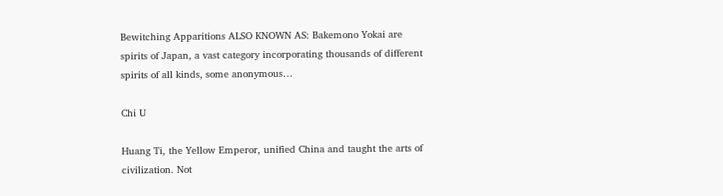Bewitching Apparitions ALSO KNOWN AS: Bakemono Yokai are spirits of Japan, a vast category incorporating thousands of different spirits of all kinds, some anonymous…

Chi U

Huang Ti, the Yellow Emperor, unified China and taught the arts of civilization. Not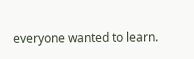everyone wanted to learn.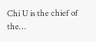Chi U is the chief of the…